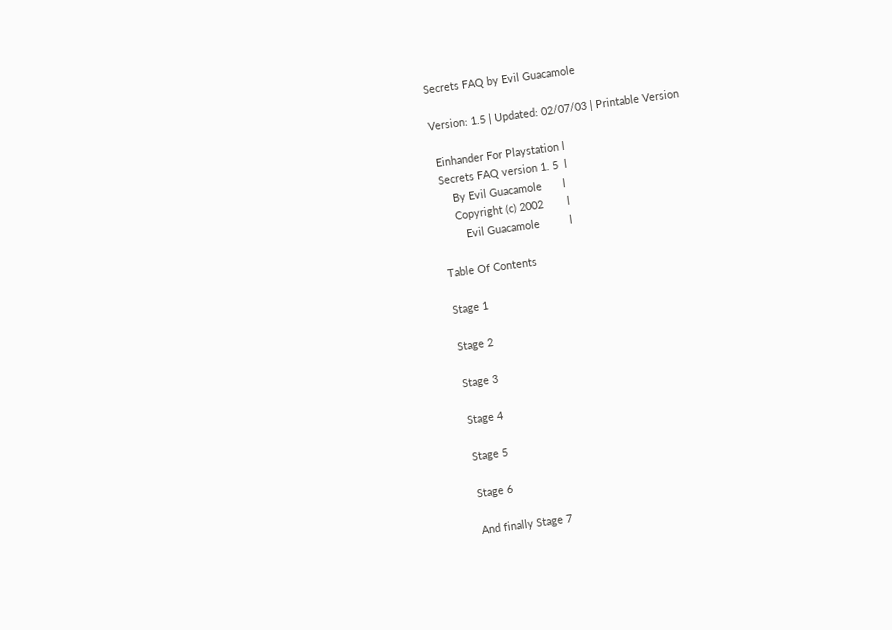Secrets FAQ by Evil Guacamole

Version: 1.5 | Updated: 02/07/03 | Printable Version

 Einhander For Playstation l
 Secrets FAQ version 1. 5  l
     By Evil Guacamole       l
     Copyright (c) 2002        l
        Evil Guacamole          l

Table Of Contents

Stage 1

Stage 2

Stage 3

Stage 4

Stage 5

Stage 6

And finally Stage 7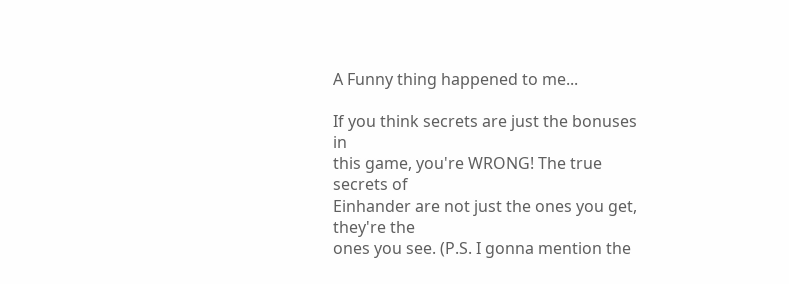A Funny thing happened to me...

If you think secrets are just the bonuses in
this game, you're WRONG! The true secrets of
Einhander are not just the ones you get, they're the
ones you see. (P.S. I gonna mention the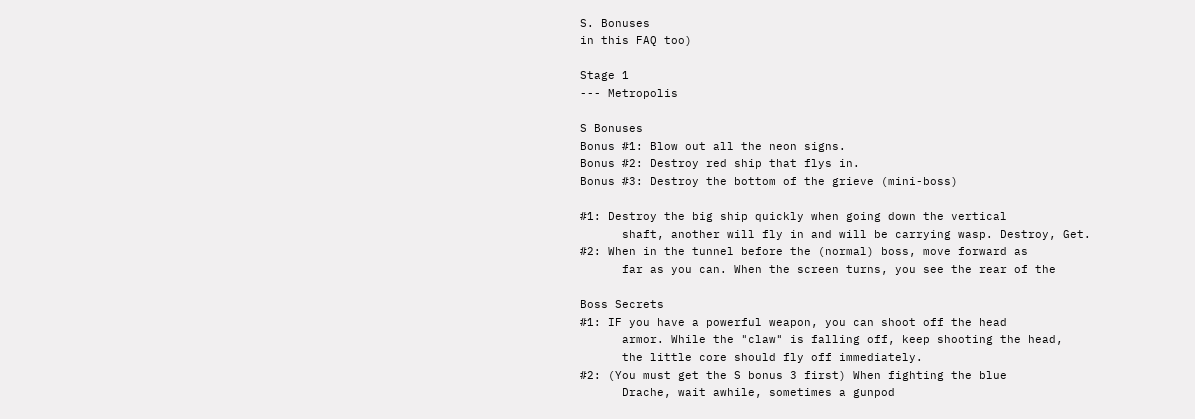S. Bonuses
in this FAQ too)

Stage 1
--- Metropolis

S Bonuses
Bonus #1: Blow out all the neon signs.
Bonus #2: Destroy red ship that flys in.
Bonus #3: Destroy the bottom of the grieve (mini-boss)

#1: Destroy the big ship quickly when going down the vertical
      shaft, another will fly in and will be carrying wasp. Destroy, Get.
#2: When in the tunnel before the (normal) boss, move forward as
      far as you can. When the screen turns, you see the rear of the

Boss Secrets
#1: IF you have a powerful weapon, you can shoot off the head
      armor. While the "claw" is falling off, keep shooting the head,
      the little core should fly off immediately.
#2: (You must get the S bonus 3 first) When fighting the blue
      Drache, wait awhile, sometimes a gunpod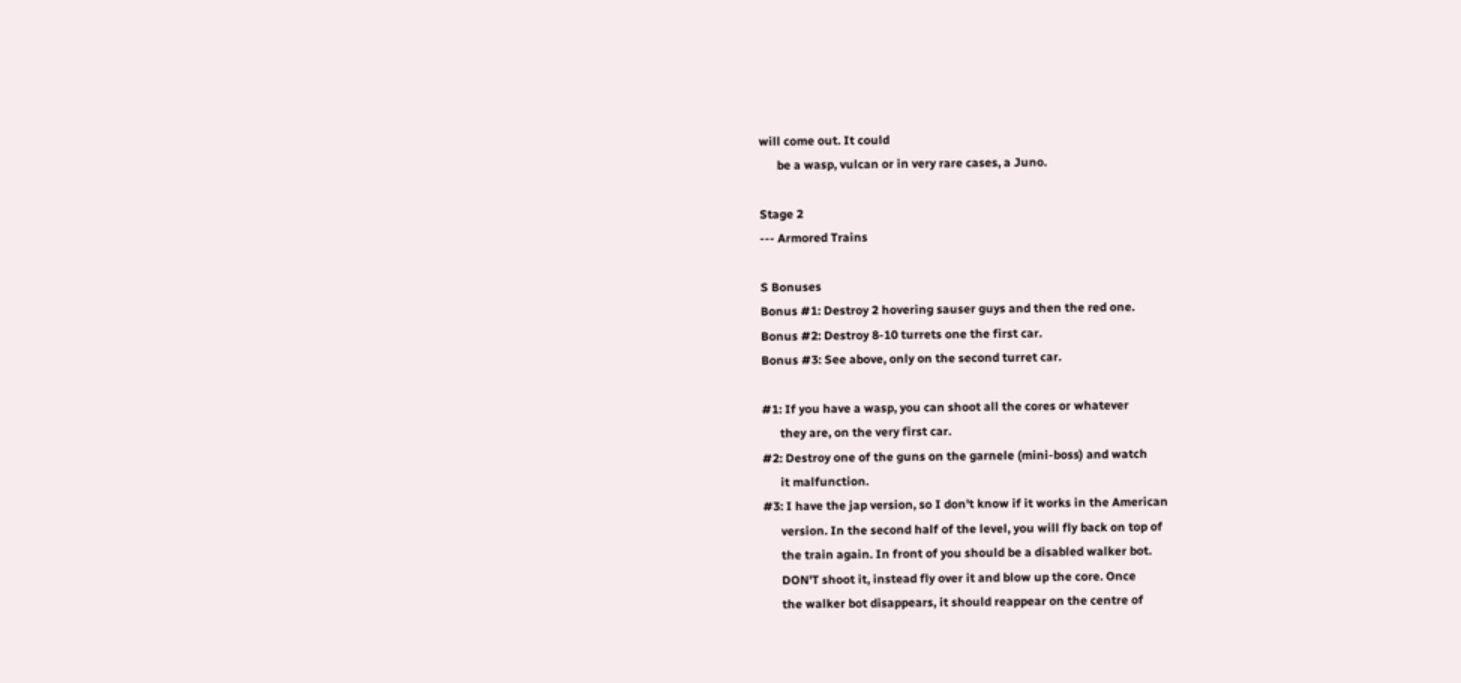will come out. It could
      be a wasp, vulcan or in very rare cases, a Juno.

Stage 2
--- Armored Trains

S Bonuses
Bonus #1: Destroy 2 hovering sauser guys and then the red one.
Bonus #2: Destroy 8-10 turrets one the first car.
Bonus #3: See above, only on the second turret car.

#1: If you have a wasp, you can shoot all the cores or whatever
      they are, on the very first car.
#2: Destroy one of the guns on the garnele (mini-boss) and watch
      it malfunction.
#3: I have the jap version, so I don't know if it works in the American
      version. In the second half of the level, you will fly back on top of
      the train again. In front of you should be a disabled walker bot.
      DON'T shoot it, instead fly over it and blow up the core. Once
      the walker bot disappears, it should reappear on the centre of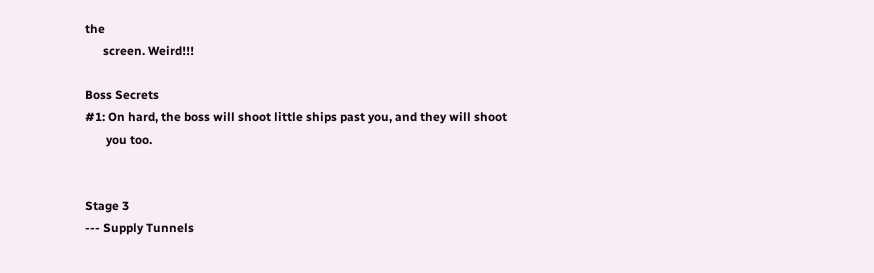the
      screen. Weird!!!

Boss Secrets
#1: On hard, the boss will shoot little ships past you, and they will shoot
       you too.


Stage 3
--- Supply Tunnels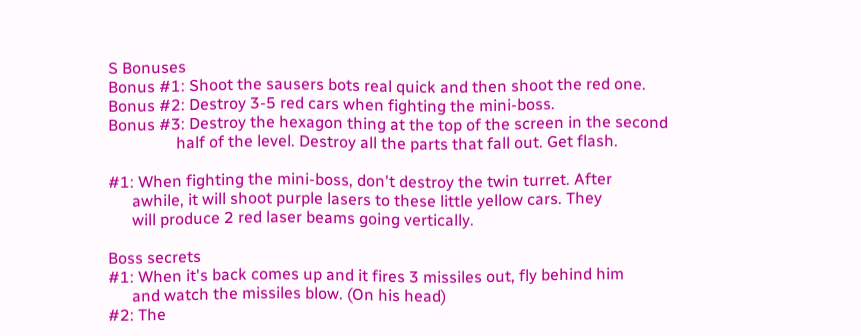S Bonuses
Bonus #1: Shoot the sausers bots real quick and then shoot the red one.
Bonus #2: Destroy 3-5 red cars when fighting the mini-boss.
Bonus #3: Destroy the hexagon thing at the top of the screen in the second
                 half of the level. Destroy all the parts that fall out. Get flash.

#1: When fighting the mini-boss, don't destroy the twin turret. After
      awhile, it will shoot purple lasers to these little yellow cars. They
      will produce 2 red laser beams going vertically.

Boss secrets
#1: When it's back comes up and it fires 3 missiles out, fly behind him
      and watch the missiles blow. (On his head)
#2: The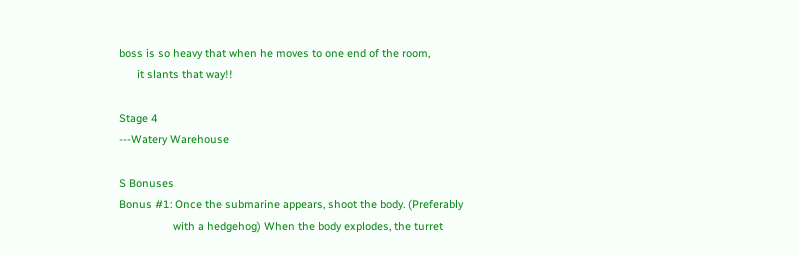boss is so heavy that when he moves to one end of the room,
      it slants that way!!

Stage 4
---Watery Warehouse

S Bonuses
Bonus #1: Once the submarine appears, shoot the body. (Preferably
                  with a hedgehog) When the body explodes, the turret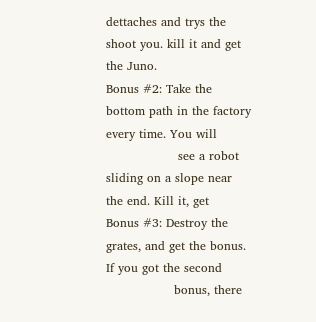dettaches and trys the shoot you. kill it and get the Juno.
Bonus #2: Take the bottom path in the factory every time. You will
                  see a robot sliding on a slope near the end. Kill it, get
Bonus #3: Destroy the grates, and get the bonus. If you got the second
                 bonus, there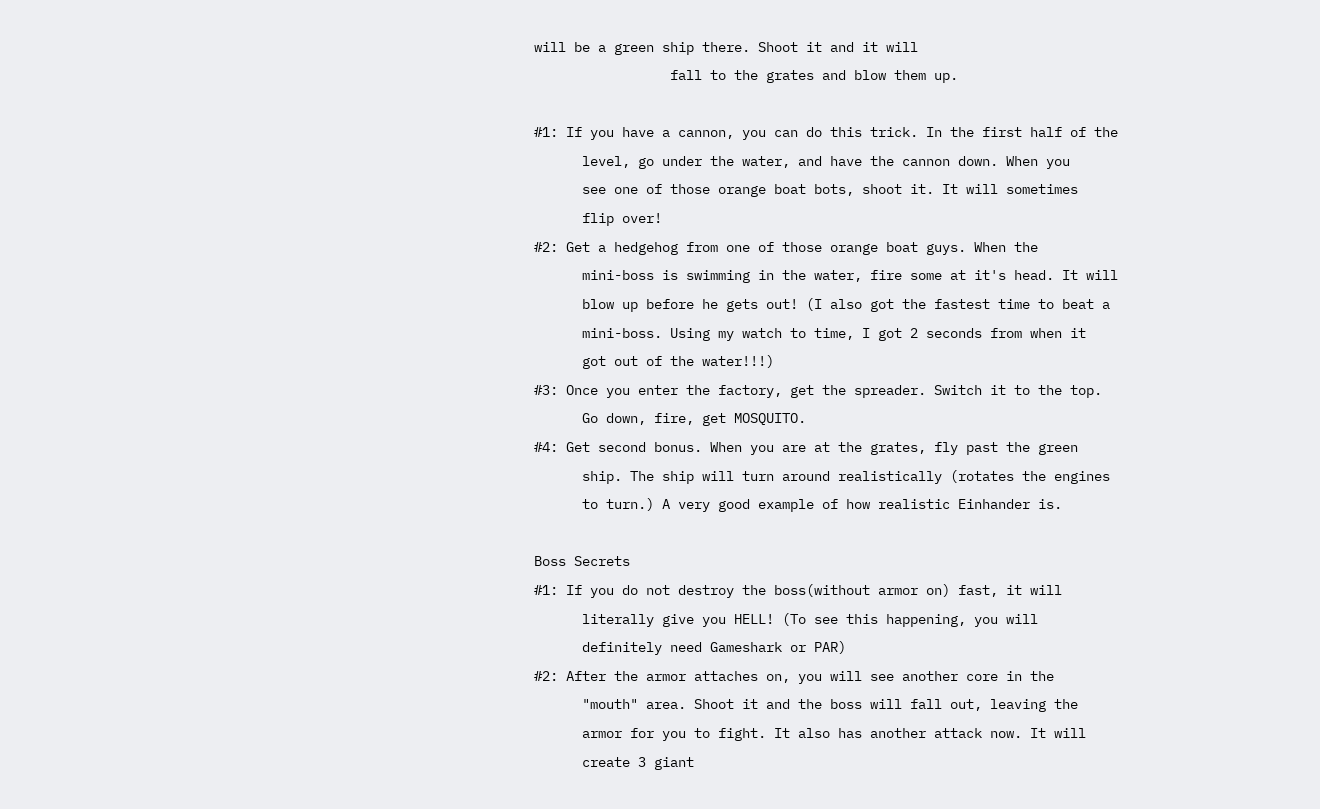will be a green ship there. Shoot it and it will
                 fall to the grates and blow them up.

#1: If you have a cannon, you can do this trick. In the first half of the
      level, go under the water, and have the cannon down. When you
      see one of those orange boat bots, shoot it. It will sometimes
      flip over!
#2: Get a hedgehog from one of those orange boat guys. When the
      mini-boss is swimming in the water, fire some at it's head. It will
      blow up before he gets out! (I also got the fastest time to beat a
      mini-boss. Using my watch to time, I got 2 seconds from when it
      got out of the water!!!)
#3: Once you enter the factory, get the spreader. Switch it to the top.
      Go down, fire, get MOSQUITO.
#4: Get second bonus. When you are at the grates, fly past the green
      ship. The ship will turn around realistically (rotates the engines
      to turn.) A very good example of how realistic Einhander is.

Boss Secrets
#1: If you do not destroy the boss(without armor on) fast, it will
      literally give you HELL! (To see this happening, you will
      definitely need Gameshark or PAR)
#2: After the armor attaches on, you will see another core in the
      "mouth" area. Shoot it and the boss will fall out, leaving the
      armor for you to fight. It also has another attack now. It will
      create 3 giant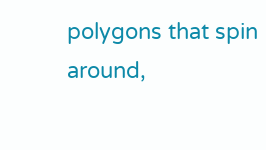polygons that spin around,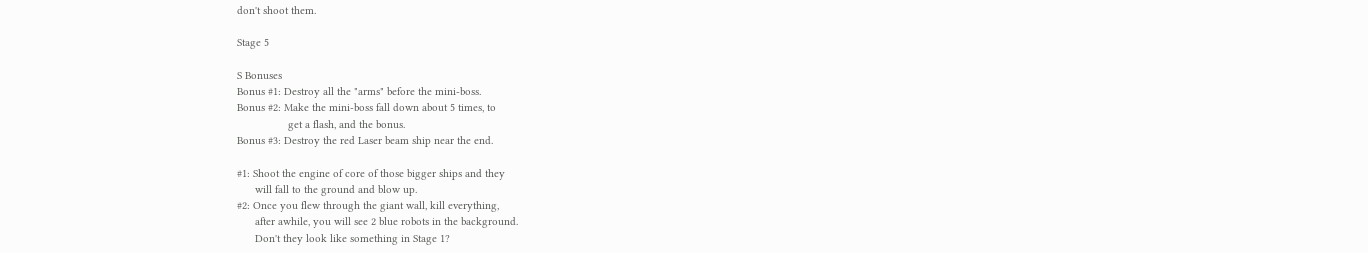don't shoot them.

Stage 5

S Bonuses
Bonus #1: Destroy all the "arms" before the mini-boss.
Bonus #2: Make the mini-boss fall down about 5 times, to
                 get a flash, and the bonus.
Bonus #3: Destroy the red Laser beam ship near the end.

#1: Shoot the engine of core of those bigger ships and they
      will fall to the ground and blow up.
#2: Once you flew through the giant wall, kill everything,
      after awhile, you will see 2 blue robots in the background.
      Don't they look like something in Stage 1?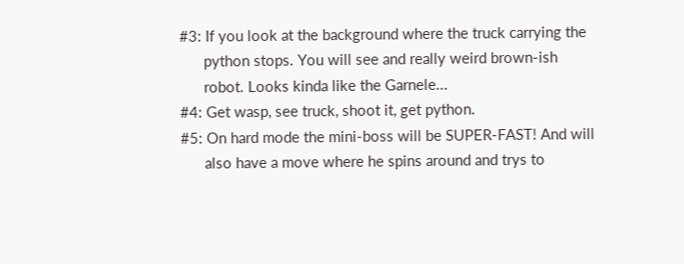#3: If you look at the background where the truck carrying the
      python stops. You will see and really weird brown-ish
      robot. Looks kinda like the Garnele...
#4: Get wasp, see truck, shoot it, get python.
#5: On hard mode the mini-boss will be SUPER-FAST! And will
      also have a move where he spins around and trys to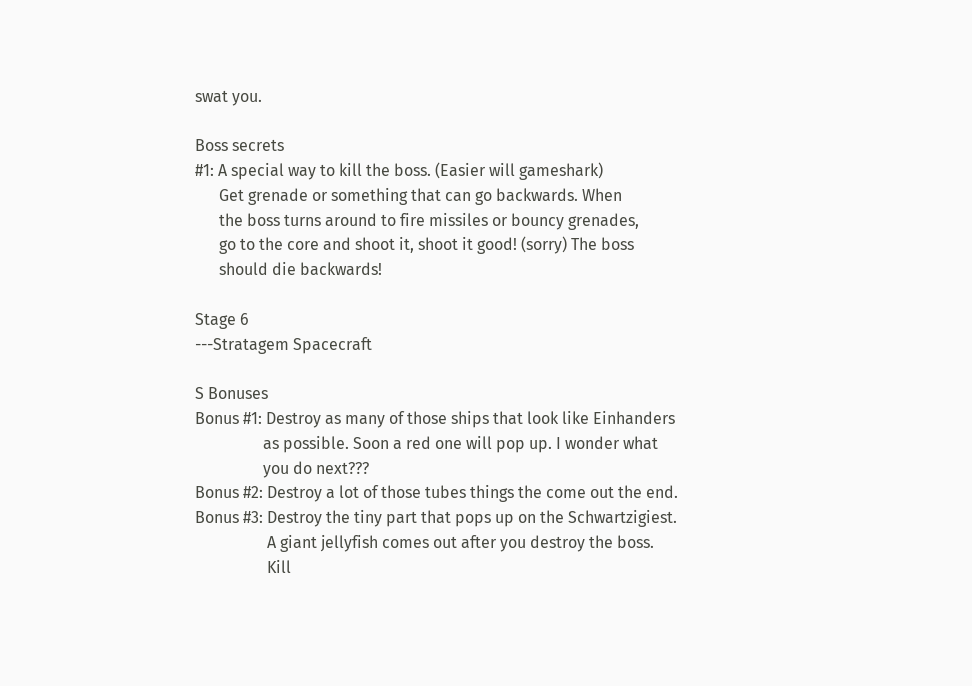swat you.

Boss secrets
#1: A special way to kill the boss. (Easier will gameshark)
      Get grenade or something that can go backwards. When
      the boss turns around to fire missiles or bouncy grenades,
      go to the core and shoot it, shoot it good! (sorry) The boss
      should die backwards!

Stage 6
---Stratagem Spacecraft

S Bonuses
Bonus #1: Destroy as many of those ships that look like Einhanders
                 as possible. Soon a red one will pop up. I wonder what
                 you do next???
Bonus #2: Destroy a lot of those tubes things the come out the end.
Bonus #3: Destroy the tiny part that pops up on the Schwartzigiest.
                  A giant jellyfish comes out after you destroy the boss.
                  Kill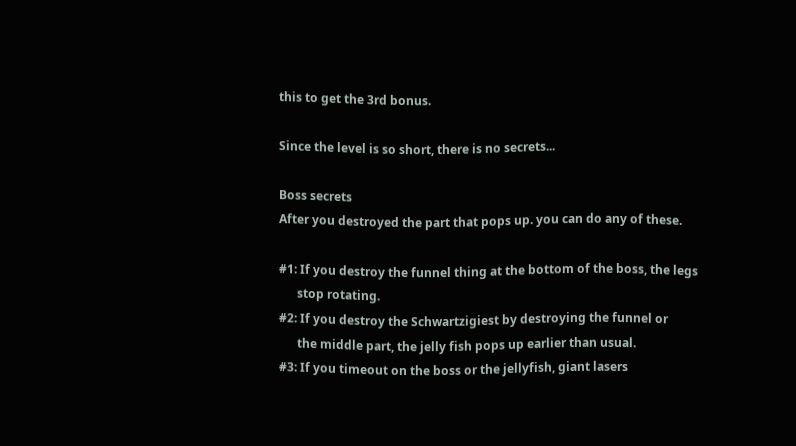this to get the 3rd bonus.

Since the level is so short, there is no secrets...

Boss secrets
After you destroyed the part that pops up. you can do any of these.

#1: If you destroy the funnel thing at the bottom of the boss, the legs
      stop rotating.
#2: If you destroy the Schwartzigiest by destroying the funnel or
      the middle part, the jelly fish pops up earlier than usual.
#3: If you timeout on the boss or the jellyfish, giant lasers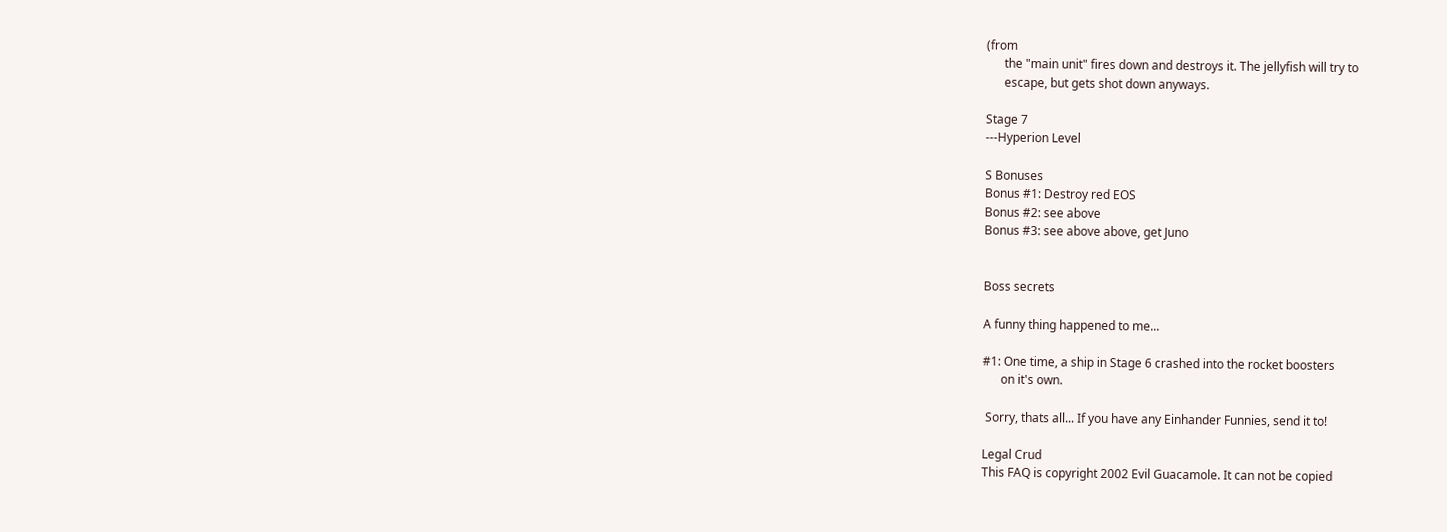(from
      the "main unit" fires down and destroys it. The jellyfish will try to
      escape, but gets shot down anyways.

Stage 7
---Hyperion Level

S Bonuses
Bonus #1: Destroy red EOS
Bonus #2: see above
Bonus #3: see above above, get Juno


Boss secrets

A funny thing happened to me...

#1: One time, a ship in Stage 6 crashed into the rocket boosters
      on it's own.

 Sorry, thats all... If you have any Einhander Funnies, send it to!

Legal Crud
This FAQ is copyright 2002 Evil Guacamole. It can not be copied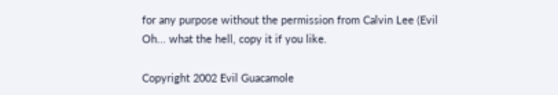for any purpose without the permission from Calvin Lee (Evil
Oh... what the hell, copy it if you like.

Copyright 2002 Evil Guacamole